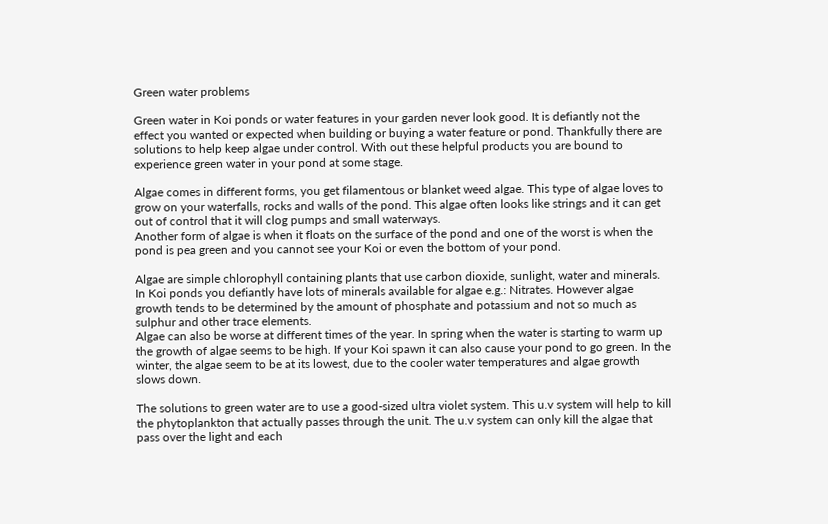Green water problems

Green water in Koi ponds or water features in your garden never look good. It is defiantly not the effect you wanted or expected when building or buying a water feature or pond. Thankfully there are solutions to help keep algae under control. With out these helpful products you are bound to experience green water in your pond at some stage.

Algae comes in different forms, you get filamentous or blanket weed algae. This type of algae loves to grow on your waterfalls, rocks and walls of the pond. This algae often looks like strings and it can get out of control that it will clog pumps and small waterways.
Another form of algae is when it floats on the surface of the pond and one of the worst is when the pond is pea green and you cannot see your Koi or even the bottom of your pond.

Algae are simple chlorophyll containing plants that use carbon dioxide, sunlight, water and minerals. In Koi ponds you defiantly have lots of minerals available for algae e.g.: Nitrates. However algae growth tends to be determined by the amount of phosphate and potassium and not so much as sulphur and other trace elements.
Algae can also be worse at different times of the year. In spring when the water is starting to warm up the growth of algae seems to be high. If your Koi spawn it can also cause your pond to go green. In the winter, the algae seem to be at its lowest, due to the cooler water temperatures and algae growth slows down.

The solutions to green water are to use a good-sized ultra violet system. This u.v system will help to kill the phytoplankton that actually passes through the unit. The u.v system can only kill the algae that pass over the light and each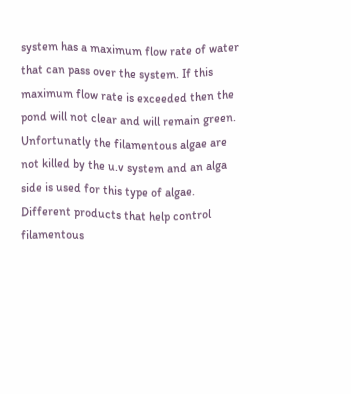system has a maximum flow rate of water that can pass over the system. If this maximum flow rate is exceeded then the pond will not clear and will remain green.
Unfortunatly the filamentous algae are not killed by the u.v system and an alga side is used for this type of algae. Different products that help control filamentous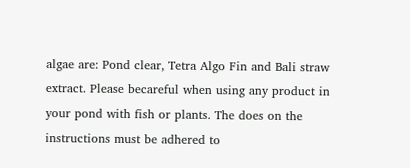algae are: Pond clear, Tetra Algo Fin and Bali straw extract. Please becareful when using any product in your pond with fish or plants. The does on the instructions must be adhered to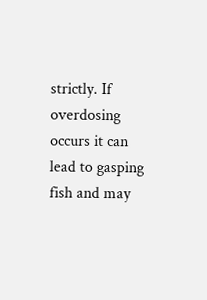strictly. If overdosing occurs it can lead to gasping fish and may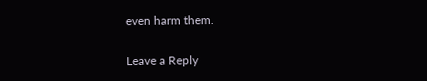even harm them.

Leave a Reply